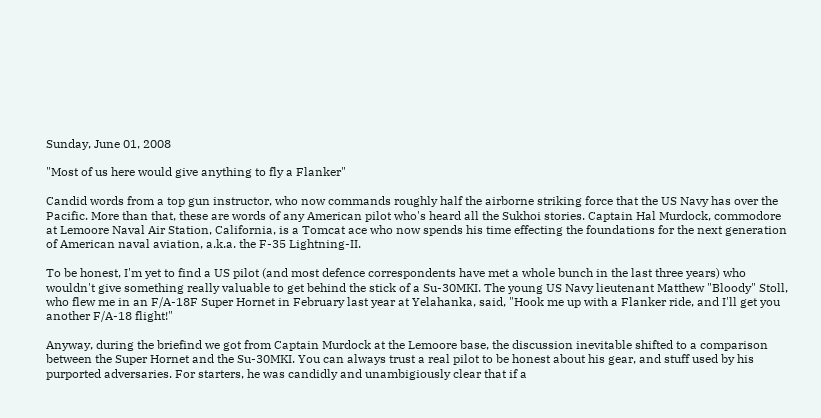Sunday, June 01, 2008

"Most of us here would give anything to fly a Flanker"

Candid words from a top gun instructor, who now commands roughly half the airborne striking force that the US Navy has over the Pacific. More than that, these are words of any American pilot who's heard all the Sukhoi stories. Captain Hal Murdock, commodore at Lemoore Naval Air Station, California, is a Tomcat ace who now spends his time effecting the foundations for the next generation of American naval aviation, a.k.a. the F-35 Lightning-II.

To be honest, I'm yet to find a US pilot (and most defence correspondents have met a whole bunch in the last three years) who wouldn't give something really valuable to get behind the stick of a Su-30MKI. The young US Navy lieutenant Matthew "Bloody" Stoll, who flew me in an F/A-18F Super Hornet in February last year at Yelahanka, said, "Hook me up with a Flanker ride, and I'll get you another F/A-18 flight!"

Anyway, during the briefind we got from Captain Murdock at the Lemoore base, the discussion inevitable shifted to a comparison between the Super Hornet and the Su-30MKI. You can always trust a real pilot to be honest about his gear, and stuff used by his purported adversaries. For starters, he was candidly and unambigiously clear that if a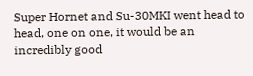Super Hornet and Su-30MKI went head to head, one on one, it would be an incredibly good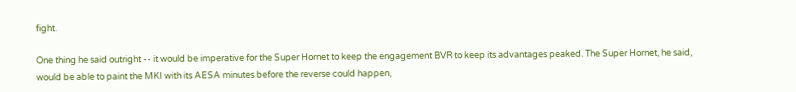fight.

One thing he said outright -- it would be imperative for the Super Hornet to keep the engagement BVR to keep its advantages peaked. The Super Hornet, he said, would be able to paint the MKI with its AESA minutes before the reverse could happen,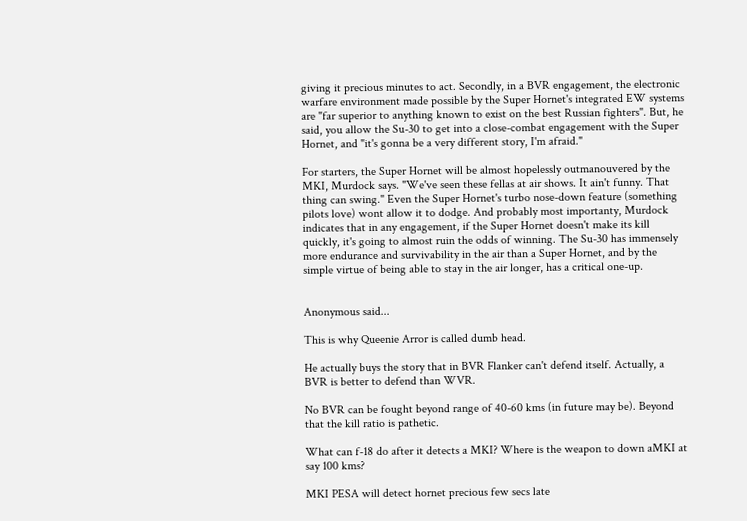giving it precious minutes to act. Secondly, in a BVR engagement, the electronic warfare environment made possible by the Super Hornet's integrated EW systems are "far superior to anything known to exist on the best Russian fighters". But, he said, you allow the Su-30 to get into a close-combat engagement with the Super Hornet, and "it's gonna be a very different story, I'm afraid."

For starters, the Super Hornet will be almost hopelessly outmanouvered by the MKI, Murdock says. "We've seen these fellas at air shows. It ain't funny. That thing can swing." Even the Super Hornet's turbo nose-down feature (something pilots love) wont allow it to dodge. And probably most importanty, Murdock indicates that in any engagement, if the Super Hornet doesn't make its kill quickly, it's going to almost ruin the odds of winning. The Su-30 has immensely more endurance and survivability in the air than a Super Hornet, and by the simple virtue of being able to stay in the air longer, has a critical one-up.


Anonymous said...

This is why Queenie Arror is called dumb head.

He actually buys the story that in BVR Flanker can't defend itself. Actually, a BVR is better to defend than WVR.

No BVR can be fought beyond range of 40-60 kms (in future may be). Beyond that the kill ratio is pathetic.

What can f-18 do after it detects a MKI? Where is the weapon to down aMKI at say 100 kms?

MKI PESA will detect hornet precious few secs late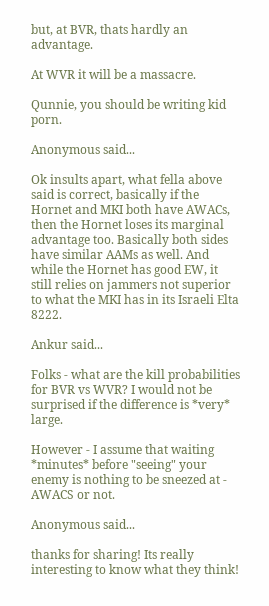but, at BVR, thats hardly an advantage.

At WVR it will be a massacre.

Qunnie, you should be writing kid porn.

Anonymous said...

Ok insults apart, what fella above said is correct, basically if the Hornet and MKI both have AWACs, then the Hornet loses its marginal advantage too. Basically both sides have similar AAMs as well. And while the Hornet has good EW, it still relies on jammers not superior to what the MKI has in its Israeli Elta 8222.

Ankur said...

Folks - what are the kill probabilities for BVR vs WVR? I would not be surprised if the difference is *very* large.

However - I assume that waiting *minutes* before "seeing" your enemy is nothing to be sneezed at - AWACS or not.

Anonymous said...

thanks for sharing! Its really interesting to know what they think!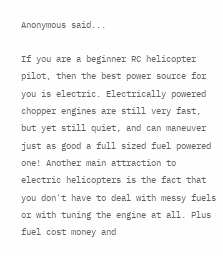Anonymous said...

If you are a beginner RC helicopter pilot, then the best power source for you is electric. Electrically powered chopper engines are still very fast, but yet still quiet, and can maneuver just as good a full sized fuel powered one! Another main attraction to electric helicopters is the fact that you don't have to deal with messy fuels or with tuning the engine at all. Plus fuel cost money and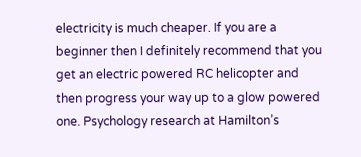electricity is much cheaper. If you are a beginner then I definitely recommend that you get an electric powered RC helicopter and then progress your way up to a glow powered one. Psychology research at Hamilton’s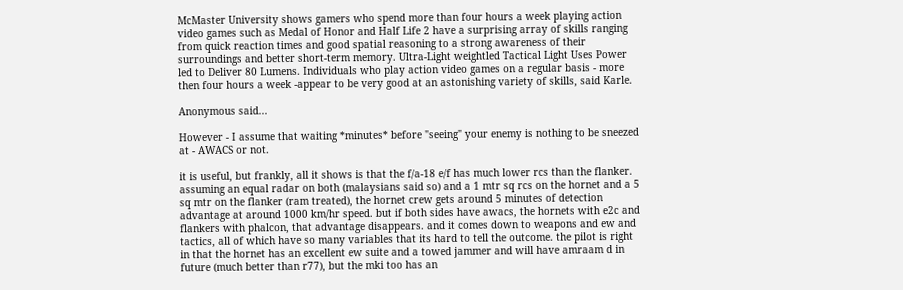McMaster University shows gamers who spend more than four hours a week playing action video games such as Medal of Honor and Half Life 2 have a surprising array of skills ranging from quick reaction times and good spatial reasoning to a strong awareness of their surroundings and better short-term memory. Ultra-Light weightled Tactical Light Uses Power led to Deliver 80 Lumens. Individuals who play action video games on a regular basis - more then four hours a week -appear to be very good at an astonishing variety of skills, said Karle.

Anonymous said...

However - I assume that waiting *minutes* before "seeing" your enemy is nothing to be sneezed at - AWACS or not.

it is useful, but frankly, all it shows is that the f/a-18 e/f has much lower rcs than the flanker. assuming an equal radar on both (malaysians said so) and a 1 mtr sq rcs on the hornet and a 5 sq mtr on the flanker (ram treated), the hornet crew gets around 5 minutes of detection advantage at around 1000 km/hr speed. but if both sides have awacs, the hornets with e2c and flankers with phalcon, that advantage disappears. and it comes down to weapons and ew and tactics, all of which have so many variables that its hard to tell the outcome. the pilot is right in that the hornet has an excellent ew suite and a towed jammer and will have amraam d in future (much better than r77), but the mki too has an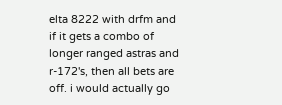elta 8222 with drfm and if it gets a combo of longer ranged astras and r-172's, then all bets are off. i would actually go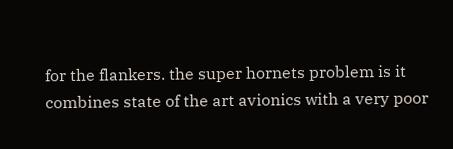for the flankers. the super hornets problem is it combines state of the art avionics with a very poor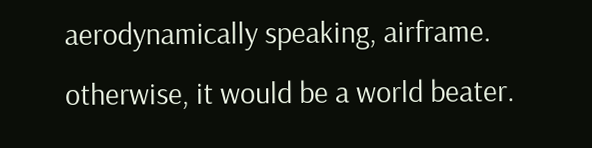aerodynamically speaking, airframe. otherwise, it would be a world beater.